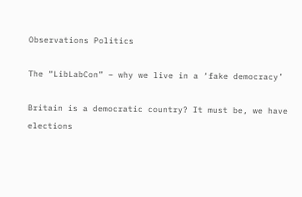Observations Politics

The “LibLabCon” – why we live in a ‘fake democracy’

Britain is a democratic country? It must be, we have elections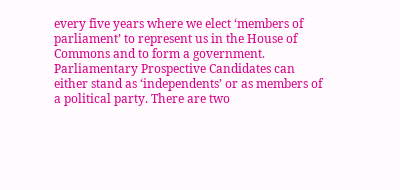every five years where we elect ‘members of parliament’ to represent us in the House of Commons and to form a government. Parliamentary Prospective Candidates can either stand as ‘independents’ or as members of a political party. There are two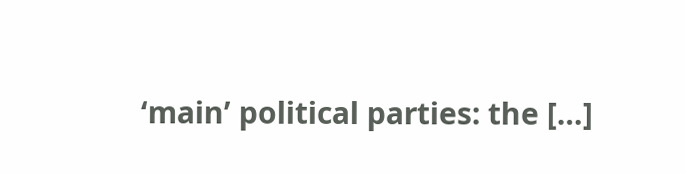‘main’ political parties: the […]